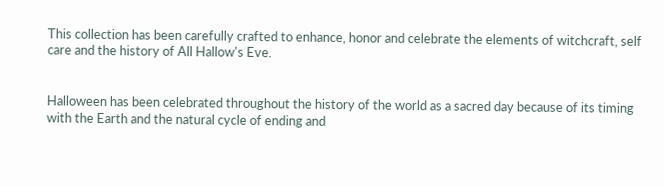This collection has been carefully crafted to enhance, honor and celebrate the elements of witchcraft, self care and the history of All Hallow's Eve.


Halloween has been celebrated throughout the history of the world as a sacred day because of its timing with the Earth and the natural cycle of ending and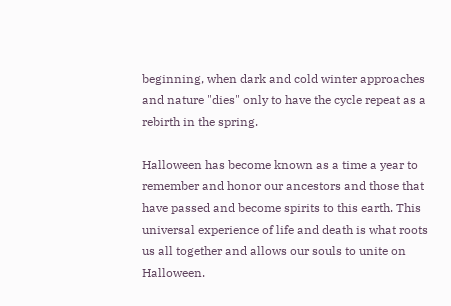beginning, when dark and cold winter approaches and nature "dies" only to have the cycle repeat as a rebirth in the spring.

Halloween has become known as a time a year to remember and honor our ancestors and those that have passed and become spirits to this earth. This universal experience of life and death is what roots us all together and allows our souls to unite on Halloween.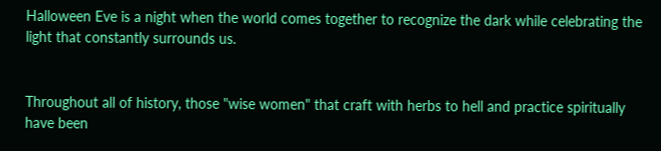Halloween Eve is a night when the world comes together to recognize the dark while celebrating the light that constantly surrounds us.


Throughout all of history, those "wise women" that craft with herbs to hell and practice spiritually have been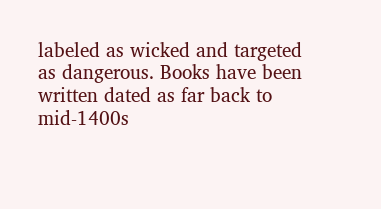labeled as wicked and targeted as dangerous. Books have been written dated as far back to mid-1400s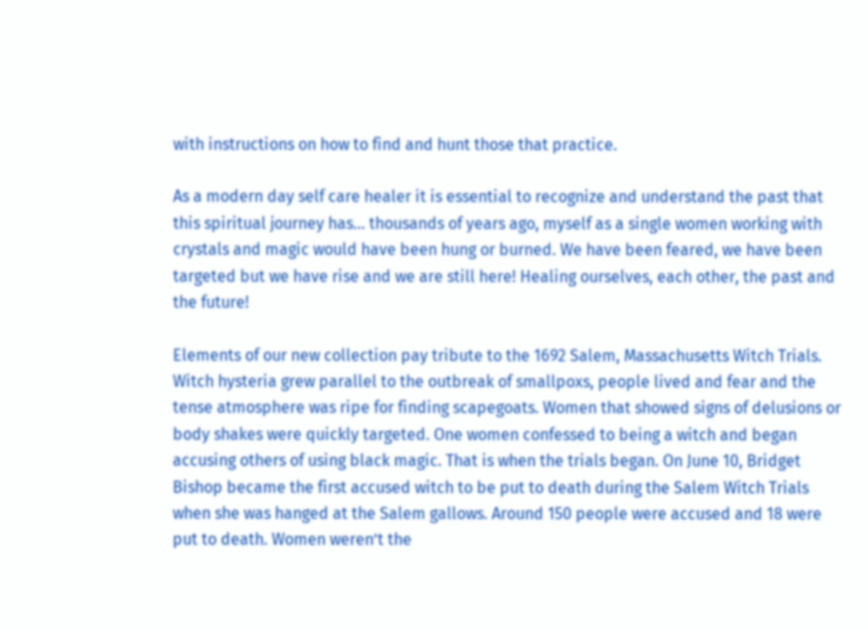with instructions on how to find and hunt those that practice.

As a modern day self care healer it is essential to recognize and understand the past that this spiritual journey has... thousands of years ago, myself as a single women working with crystals and magic would have been hung or burned. We have been feared, we have been targeted but we have rise and we are still here! Healing ourselves, each other, the past and the future!

Elements of our new collection pay tribute to the 1692 Salem, Massachusetts Witch Trials. Witch hysteria grew parallel to the outbreak of smallpoxs, people lived and fear and the tense atmosphere was ripe for finding scapegoats. Women that showed signs of delusions or body shakes were quickly targeted. One women confessed to being a witch and began accusing others of using black magic. That is when the trials began. On June 10, Bridget Bishop became the first accused witch to be put to death during the Salem Witch Trials when she was hanged at the Salem gallows. Around 150 people were accused and 18 were put to death. Women weren’t the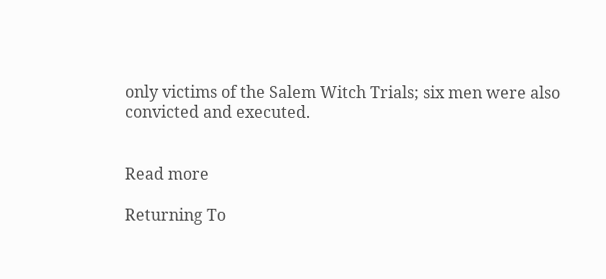only victims of the Salem Witch Trials; six men were also convicted and executed.


Read more

Returning To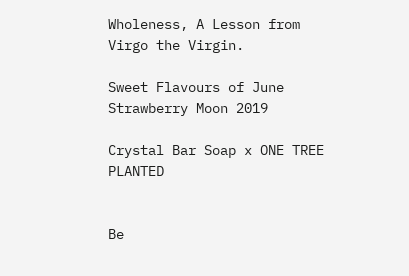Wholeness, A Lesson from Virgo the Virgin.

Sweet Flavours of June Strawberry Moon 2019

Crystal Bar Soap x ONE TREE PLANTED


Be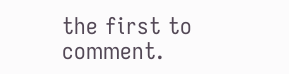the first to comment.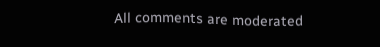All comments are moderated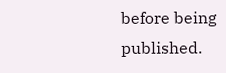before being published.